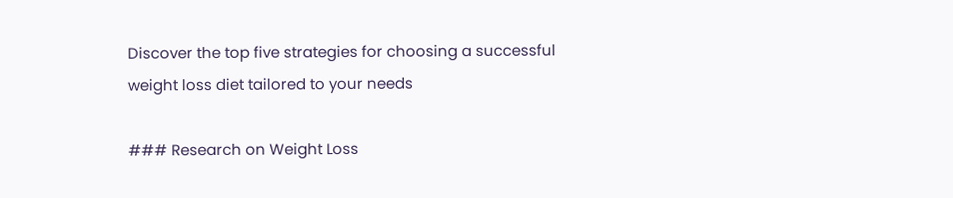Discover the top five strategies for choosing a successful weight loss diet tailored to your needs

### Research on Weight Loss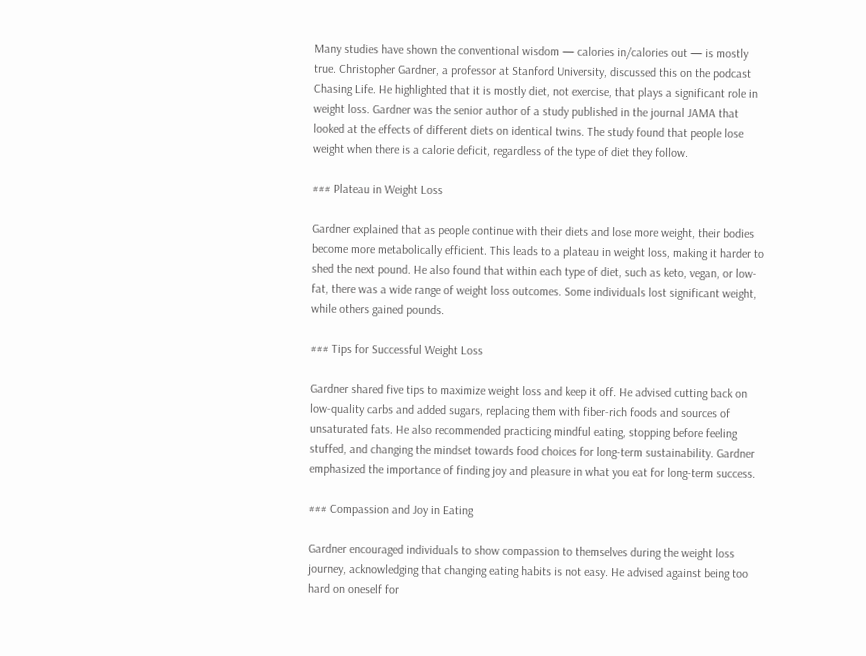Many studies have shown the conventional wisdom — calories in/calories out — is mostly true. Christopher Gardner, a professor at Stanford University, discussed this on the podcast Chasing Life. He highlighted that it is mostly diet, not exercise, that plays a significant role in weight loss. Gardner was the senior author of a study published in the journal JAMA that looked at the effects of different diets on identical twins. The study found that people lose weight when there is a calorie deficit, regardless of the type of diet they follow.

### Plateau in Weight Loss

Gardner explained that as people continue with their diets and lose more weight, their bodies become more metabolically efficient. This leads to a plateau in weight loss, making it harder to shed the next pound. He also found that within each type of diet, such as keto, vegan, or low-fat, there was a wide range of weight loss outcomes. Some individuals lost significant weight, while others gained pounds.

### Tips for Successful Weight Loss

Gardner shared five tips to maximize weight loss and keep it off. He advised cutting back on low-quality carbs and added sugars, replacing them with fiber-rich foods and sources of unsaturated fats. He also recommended practicing mindful eating, stopping before feeling stuffed, and changing the mindset towards food choices for long-term sustainability. Gardner emphasized the importance of finding joy and pleasure in what you eat for long-term success.

### Compassion and Joy in Eating

Gardner encouraged individuals to show compassion to themselves during the weight loss journey, acknowledging that changing eating habits is not easy. He advised against being too hard on oneself for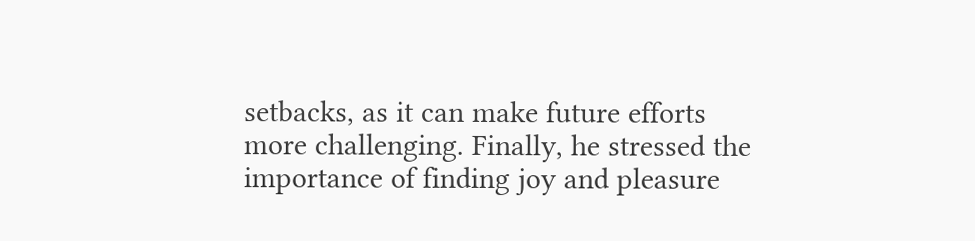setbacks, as it can make future efforts more challenging. Finally, he stressed the importance of finding joy and pleasure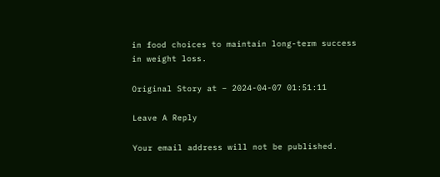in food choices to maintain long-term success in weight loss.

Original Story at – 2024-04-07 01:51:11

Leave A Reply

Your email address will not be published.